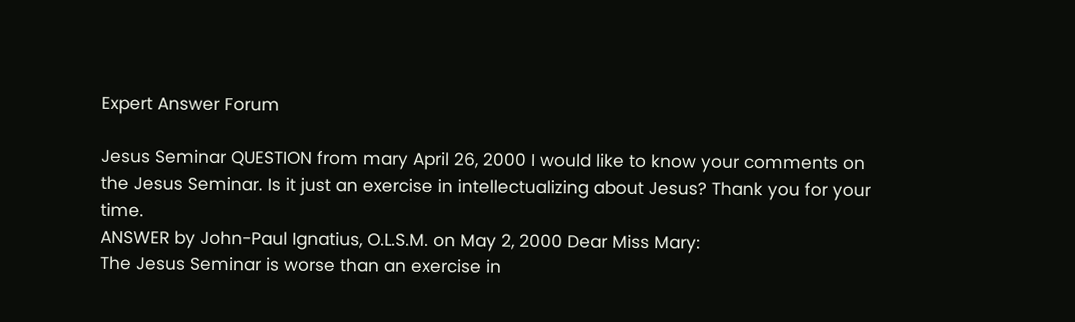Expert Answer Forum

Jesus Seminar QUESTION from mary April 26, 2000 I would like to know your comments on the Jesus Seminar. Is it just an exercise in intellectualizing about Jesus? Thank you for your time.
ANSWER by John-Paul Ignatius, O.L.S.M. on May 2, 2000 Dear Miss Mary:
The Jesus Seminar is worse than an exercise in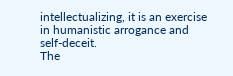intellectualizing, it is an exercise in humanistic arrogance and self-deceit.
The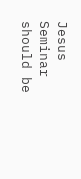Jesus Seminar should be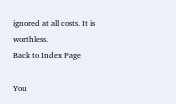ignored at all costs. It is worthless.
Back to Index Page

You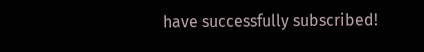have successfully subscribed!